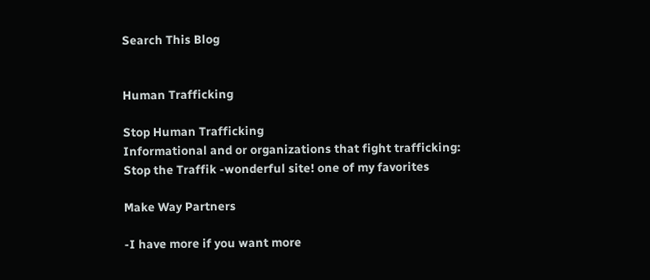Search This Blog


Human Trafficking

Stop Human Trafficking
Informational and or organizations that fight trafficking:
Stop the Traffik -wonderful site! one of my favorites

Make Way Partners

-I have more if you want more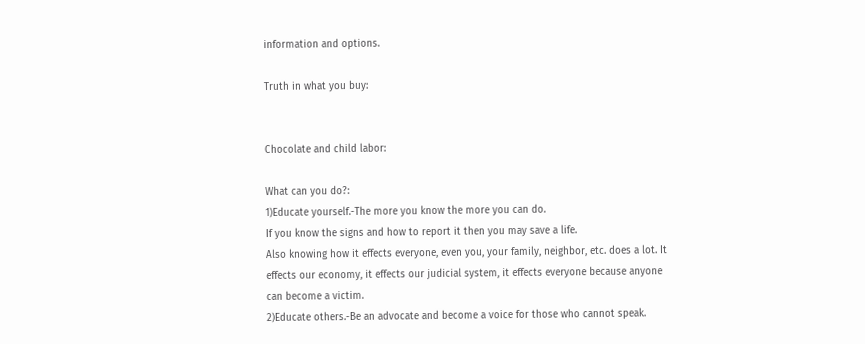information and options.

Truth in what you buy:


Chocolate and child labor:

What can you do?:
1)Educate yourself.-The more you know the more you can do.
If you know the signs and how to report it then you may save a life.
Also knowing how it effects everyone, even you, your family, neighbor, etc. does a lot. It effects our economy, it effects our judicial system, it effects everyone because anyone can become a victim.
2)Educate others.-Be an advocate and become a voice for those who cannot speak.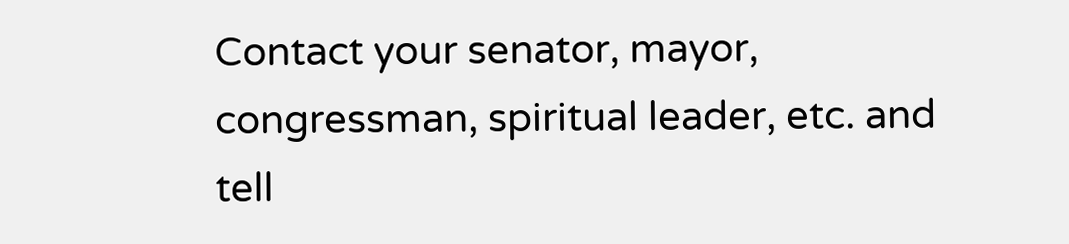Contact your senator, mayor, congressman, spiritual leader, etc. and tell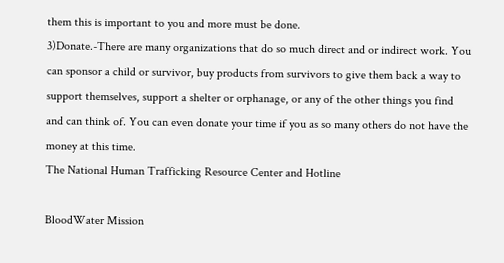them this is important to you and more must be done.
3)Donate.-There are many organizations that do so much direct and or indirect work. You can sponsor a child or survivor, buy products from survivors to give them back a way to support themselves, support a shelter or orphanage, or any of the other things you find and can think of. You can even donate your time if you as so many others do not have the money at this time.
The National Human Trafficking Resource Center and Hotline

BloodWater Mission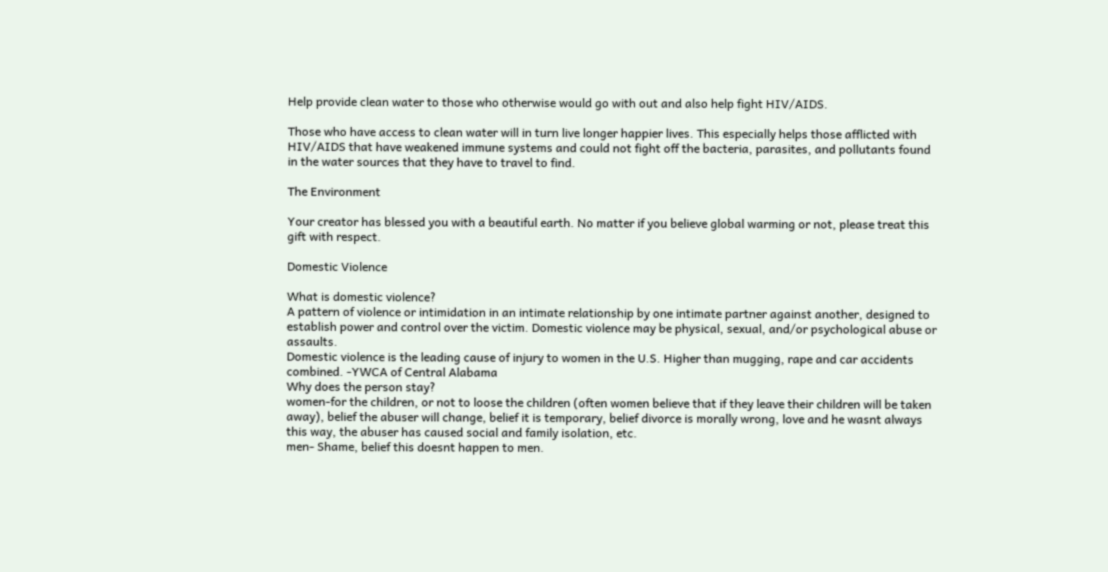Help provide clean water to those who otherwise would go with out and also help fight HIV/AIDS.

Those who have access to clean water will in turn live longer happier lives. This especially helps those afflicted with HIV/AIDS that have weakened immune systems and could not fight off the bacteria, parasites, and pollutants found in the water sources that they have to travel to find.

The Environment

Your creator has blessed you with a beautiful earth. No matter if you believe global warming or not, please treat this gift with respect.

Domestic Violence

What is domestic violence?
A pattern of violence or intimidation in an intimate relationship by one intimate partner against another, designed to establish power and control over the victim. Domestic violence may be physical, sexual, and/or psychological abuse or assaults.
Domestic violence is the leading cause of injury to women in the U.S. Higher than mugging, rape and car accidents combined. -YWCA of Central Alabama
Why does the person stay?
women-for the children, or not to loose the children (often women believe that if they leave their children will be taken away), belief the abuser will change, belief it is temporary, belief divorce is morally wrong, love and he wasnt always this way, the abuser has caused social and family isolation, etc.
men- Shame, belief this doesnt happen to men.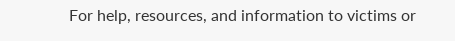For help, resources, and information to victims or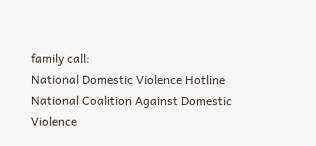family call:
National Domestic Violence Hotline
National Coalition Against Domestic Violence